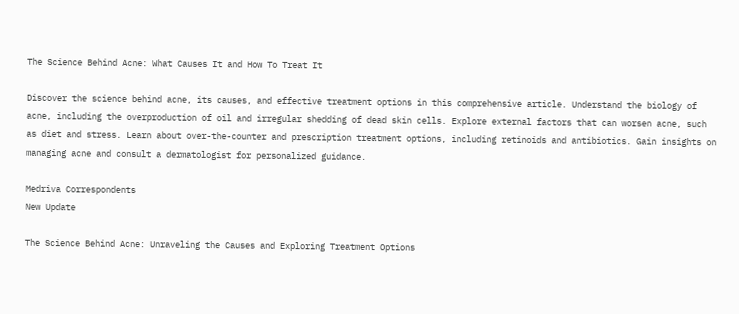The Science Behind Acne: What Causes It and How To Treat It

Discover the science behind acne, its causes, and effective treatment options in this comprehensive article. Understand the biology of acne, including the overproduction of oil and irregular shedding of dead skin cells. Explore external factors that can worsen acne, such as diet and stress. Learn about over-the-counter and prescription treatment options, including retinoids and antibiotics. Gain insights on managing acne and consult a dermatologist for personalized guidance.

Medriva Correspondents
New Update

The Science Behind Acne: Unraveling the Causes and Exploring Treatment Options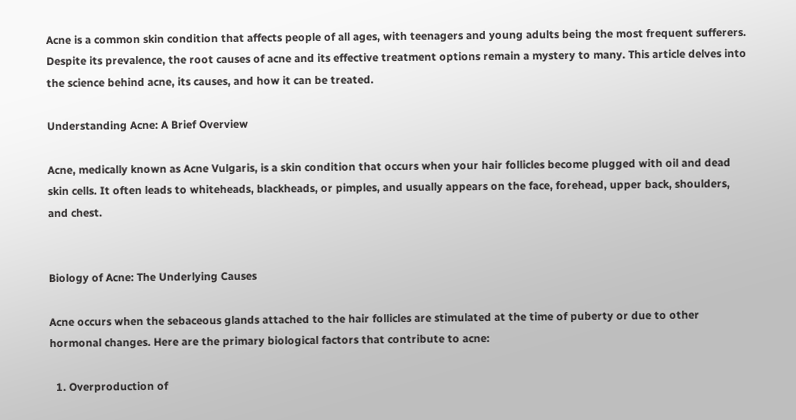Acne is a common skin condition that affects people of all ages, with teenagers and young adults being the most frequent sufferers. Despite its prevalence, the root causes of acne and its effective treatment options remain a mystery to many. This article delves into the science behind acne, its causes, and how it can be treated.

Understanding Acne: A Brief Overview

Acne, medically known as Acne Vulgaris, is a skin condition that occurs when your hair follicles become plugged with oil and dead skin cells. It often leads to whiteheads, blackheads, or pimples, and usually appears on the face, forehead, upper back, shoulders, and chest.


Biology of Acne: The Underlying Causes

Acne occurs when the sebaceous glands attached to the hair follicles are stimulated at the time of puberty or due to other hormonal changes. Here are the primary biological factors that contribute to acne:

  1. Overproduction of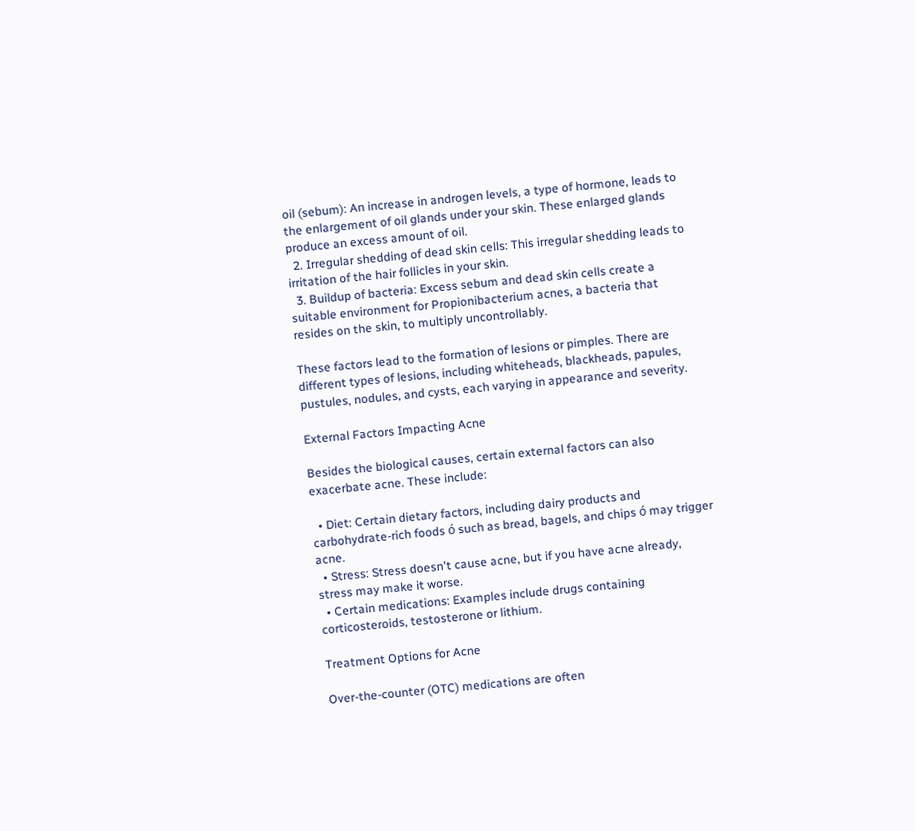oil (sebum): An increase in androgen levels, a type of hormone, leads to the enlargement of oil glands under your skin. These enlarged glands produce an excess amount of oil.
  2. Irregular shedding of dead skin cells: This irregular shedding leads to irritation of the hair follicles in your skin.
  3. Buildup of bacteria: Excess sebum and dead skin cells create a suitable environment for Propionibacterium acnes, a bacteria that resides on the skin, to multiply uncontrollably.

These factors lead to the formation of lesions or pimples. There are different types of lesions, including whiteheads, blackheads, papules, pustules, nodules, and cysts, each varying in appearance and severity.

External Factors Impacting Acne

Besides the biological causes, certain external factors can also exacerbate acne. These include:

  • Diet: Certain dietary factors, including dairy products and carbohydrate-rich foods ó such as bread, bagels, and chips ó may trigger acne.
  • Stress: Stress doesn't cause acne, but if you have acne already, stress may make it worse.
  • Certain medications: Examples include drugs containing corticosteroids, testosterone or lithium.

Treatment Options for Acne

Over-the-counter (OTC) medications are often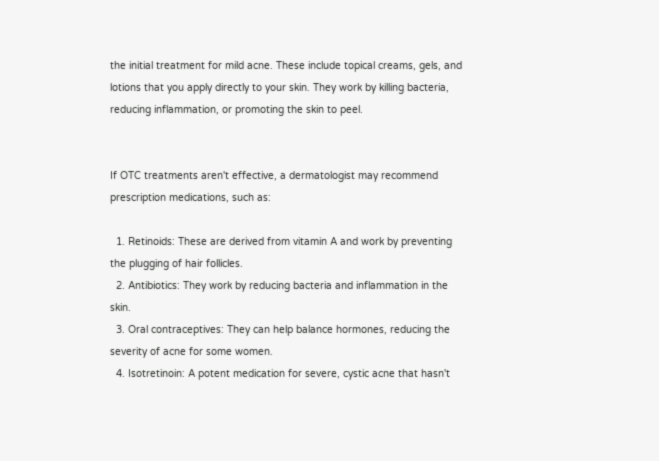the initial treatment for mild acne. These include topical creams, gels, and lotions that you apply directly to your skin. They work by killing bacteria, reducing inflammation, or promoting the skin to peel.


If OTC treatments aren't effective, a dermatologist may recommend prescription medications, such as:

  1. Retinoids: These are derived from vitamin A and work by preventing the plugging of hair follicles.
  2. Antibiotics: They work by reducing bacteria and inflammation in the skin.
  3. Oral contraceptives: They can help balance hormones, reducing the severity of acne for some women.
  4. Isotretinoin: A potent medication for severe, cystic acne that hasn't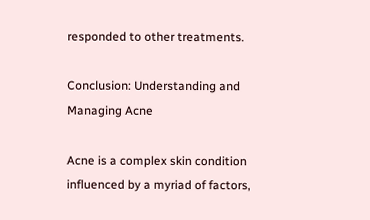responded to other treatments.

Conclusion: Understanding and Managing Acne

Acne is a complex skin condition influenced by a myriad of factors,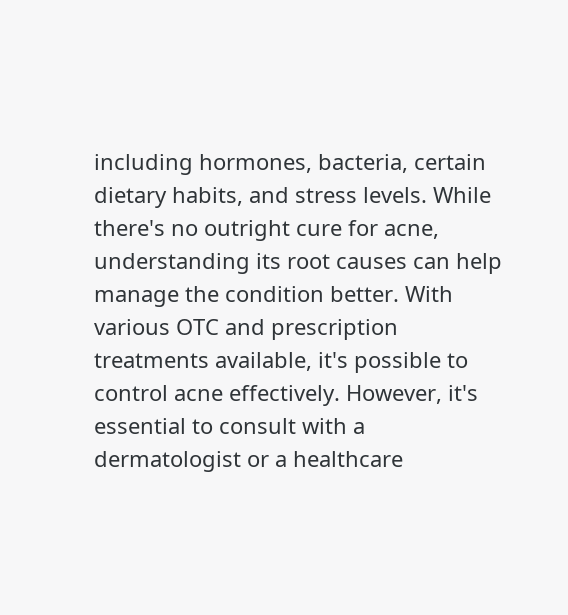including hormones, bacteria, certain dietary habits, and stress levels. While there's no outright cure for acne, understanding its root causes can help manage the condition better. With various OTC and prescription treatments available, it's possible to control acne effectively. However, it's essential to consult with a dermatologist or a healthcare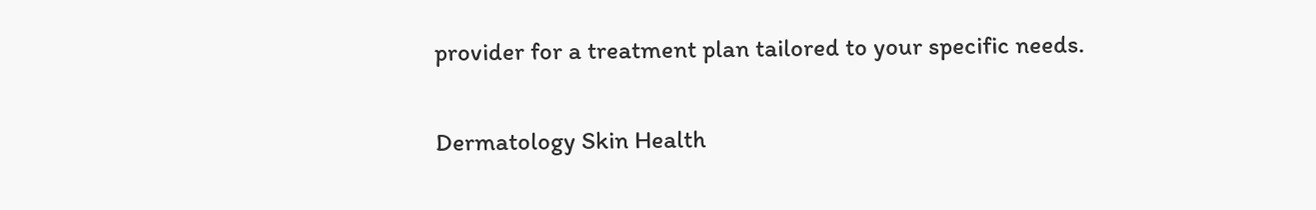provider for a treatment plan tailored to your specific needs.

Dermatology Skin Health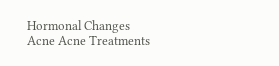Hormonal Changes Acne Acne Treatments